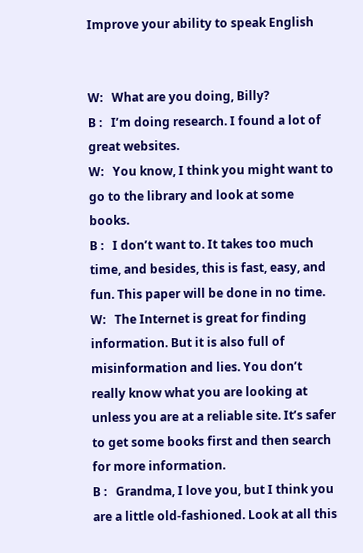Improve your ability to speak English


W:   What are you doing, Billy?
B :   I’m doing research. I found a lot of great websites.
W:   You know, I think you might want to go to the library and look at some books.
B :   I don’t want to. It takes too much time, and besides, this is fast, easy, and fun. This paper will be done in no time.
W:   The Internet is great for finding information. But it is also full of misinformation and lies. You don’t really know what you are looking at unless you are at a reliable site. It’s safer to get some books first and then search for more information.
B :   Grandma, I love you, but I think you are a little old-fashioned. Look at all this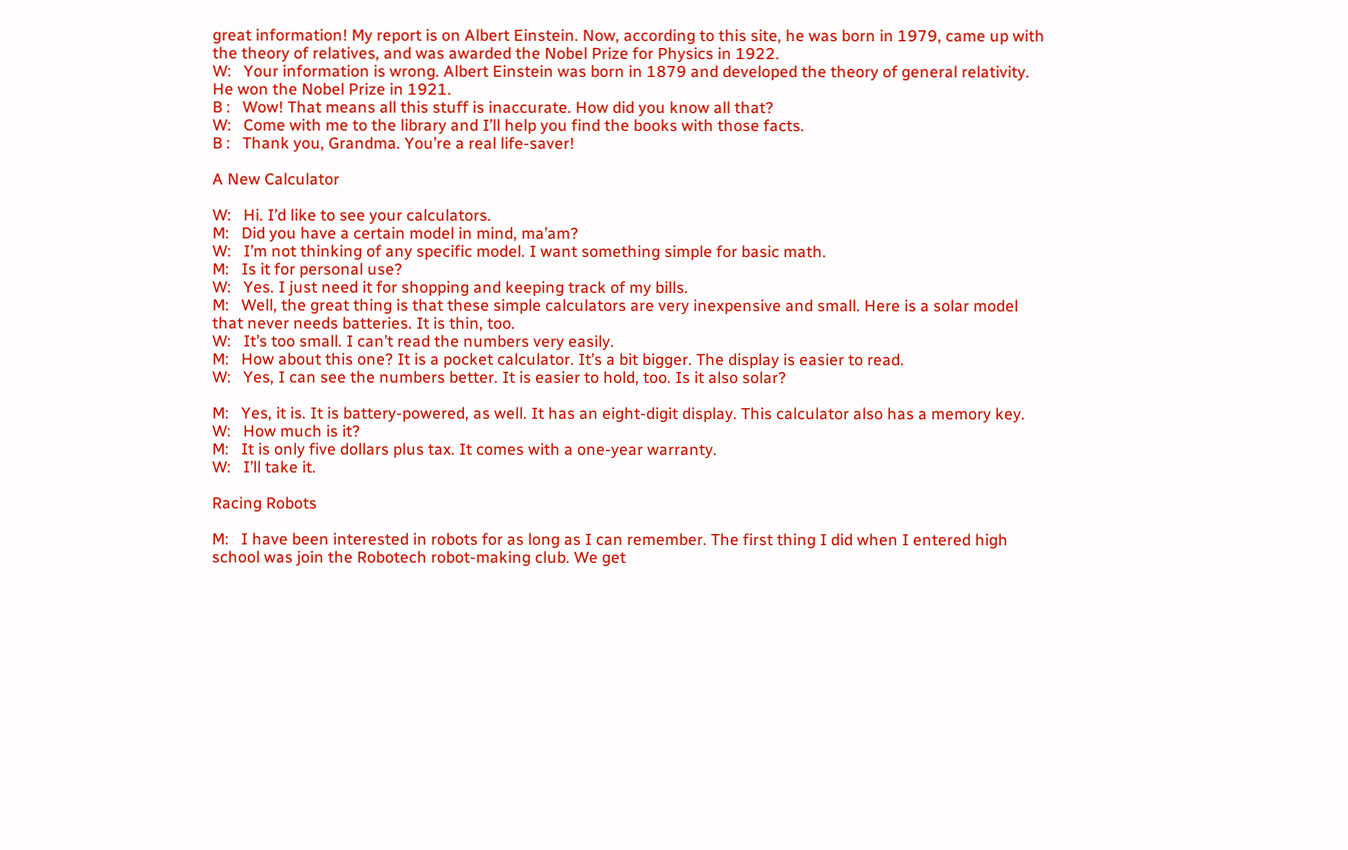great information! My report is on Albert Einstein. Now, according to this site, he was born in 1979, came up with the theory of relatives, and was awarded the Nobel Prize for Physics in 1922.
W:   Your information is wrong. Albert Einstein was born in 1879 and developed the theory of general relativity. He won the Nobel Prize in 1921.
B :   Wow! That means all this stuff is inaccurate. How did you know all that?
W:   Come with me to the library and I’ll help you find the books with those facts.
B :   Thank you, Grandma. You’re a real life-saver!

A New Calculator

W:   Hi. I’d like to see your calculators.
M:   Did you have a certain model in mind, ma’am?
W:   I’m not thinking of any specific model. I want something simple for basic math.
M:   Is it for personal use?
W:   Yes. I just need it for shopping and keeping track of my bills.
M:   Well, the great thing is that these simple calculators are very inexpensive and small. Here is a solar model that never needs batteries. It is thin, too.
W:   It’s too small. I can’t read the numbers very easily.
M:   How about this one? It is a pocket calculator. It’s a bit bigger. The display is easier to read.
W:   Yes, I can see the numbers better. It is easier to hold, too. Is it also solar?

M:   Yes, it is. It is battery-powered, as well. It has an eight-digit display. This calculator also has a memory key.
W:   How much is it?
M:   It is only five dollars plus tax. It comes with a one-year warranty.
W:   I’ll take it.

Racing Robots

M:   I have been interested in robots for as long as I can remember. The first thing I did when I entered high school was join the Robotech robot-making club. We get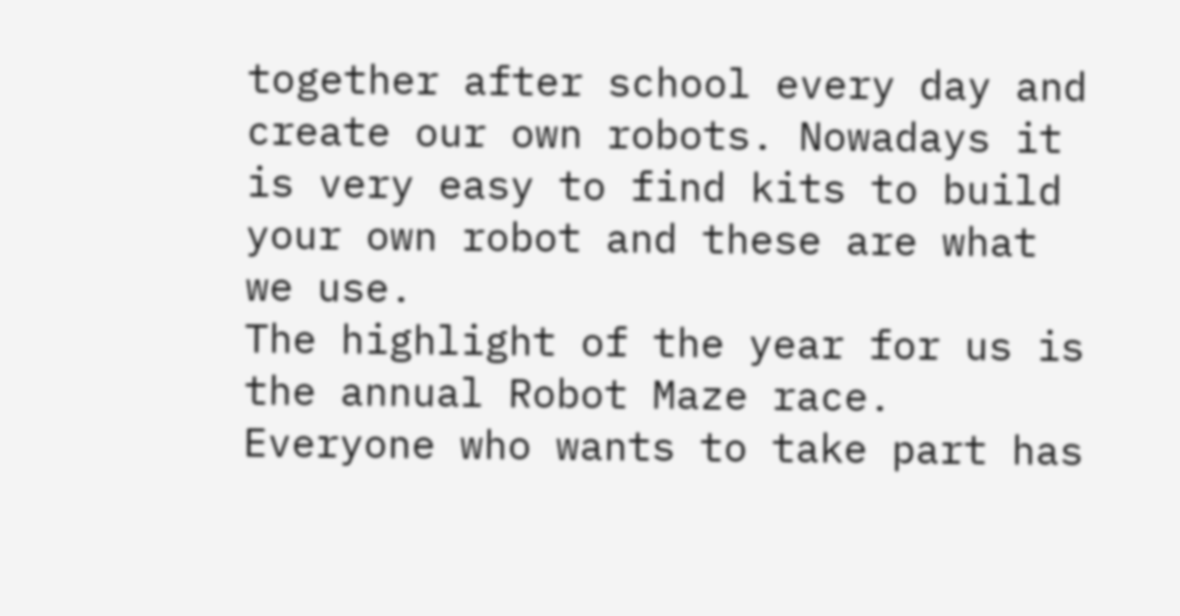together after school every day and create our own robots. Nowadays it is very easy to find kits to build your own robot and these are what we use.
The highlight of the year for us is the annual Robot Maze race. Everyone who wants to take part has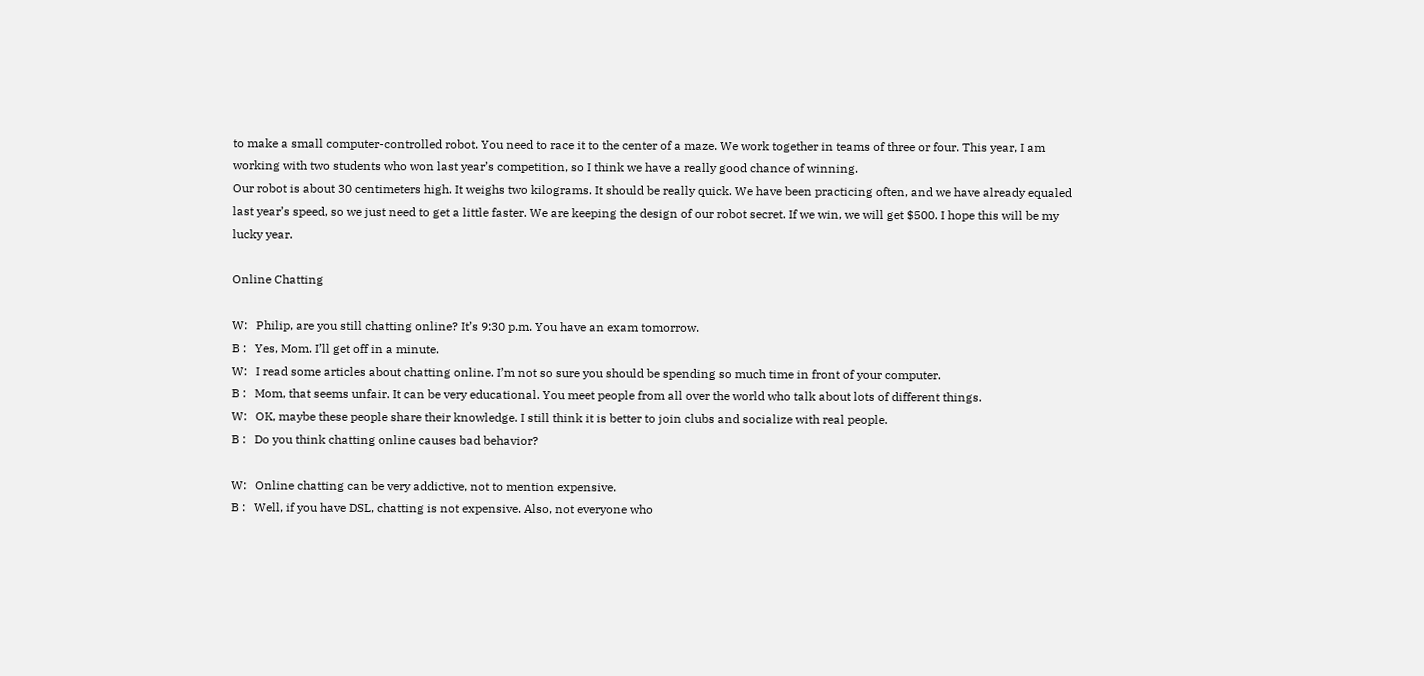to make a small computer-controlled robot. You need to race it to the center of a maze. We work together in teams of three or four. This year, I am working with two students who won last year’s competition, so I think we have a really good chance of winning.
Our robot is about 30 centimeters high. It weighs two kilograms. It should be really quick. We have been practicing often, and we have already equaled last year’s speed, so we just need to get a little faster. We are keeping the design of our robot secret. If we win, we will get $500. I hope this will be my lucky year.

Online Chatting

W:   Philip, are you still chatting online? It’s 9:30 p.m. You have an exam tomorrow.
B :   Yes, Mom. I’ll get off in a minute.
W:   I read some articles about chatting online. I’m not so sure you should be spending so much time in front of your computer.
B :   Mom, that seems unfair. It can be very educational. You meet people from all over the world who talk about lots of different things.
W:   OK, maybe these people share their knowledge. I still think it is better to join clubs and socialize with real people.
B :   Do you think chatting online causes bad behavior?

W:   Online chatting can be very addictive, not to mention expensive.
B :   Well, if you have DSL, chatting is not expensive. Also, not everyone who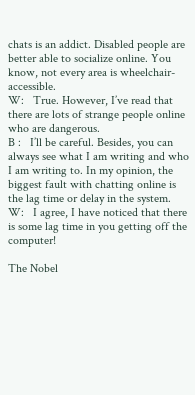chats is an addict. Disabled people are better able to socialize online. You know, not every area is wheelchair-accessible.
W:   True. However, I’ve read that there are lots of strange people online who are dangerous.
B :   I’ll be careful. Besides, you can always see what I am writing and who I am writing to. In my opinion, the biggest fault with chatting online is the lag time or delay in the system.
W:   I agree, I have noticed that there is some lag time in you getting off the computer!

The Nobel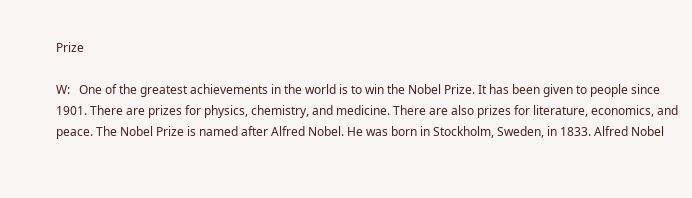Prize

W:   One of the greatest achievements in the world is to win the Nobel Prize. It has been given to people since 1901. There are prizes for physics, chemistry, and medicine. There are also prizes for literature, economics, and peace. The Nobel Prize is named after Alfred Nobel. He was born in Stockholm, Sweden, in 1833. Alfred Nobel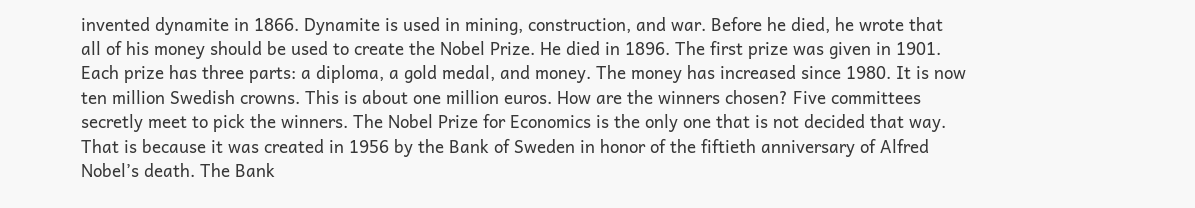invented dynamite in 1866. Dynamite is used in mining, construction, and war. Before he died, he wrote that all of his money should be used to create the Nobel Prize. He died in 1896. The first prize was given in 1901.
Each prize has three parts: a diploma, a gold medal, and money. The money has increased since 1980. It is now ten million Swedish crowns. This is about one million euros. How are the winners chosen? Five committees secretly meet to pick the winners. The Nobel Prize for Economics is the only one that is not decided that way. That is because it was created in 1956 by the Bank of Sweden in honor of the fiftieth anniversary of Alfred Nobel’s death. The Bank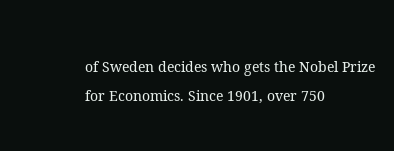of Sweden decides who gets the Nobel Prize for Economics. Since 1901, over 750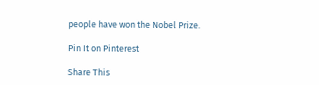people have won the Nobel Prize.

Pin It on Pinterest

Share This